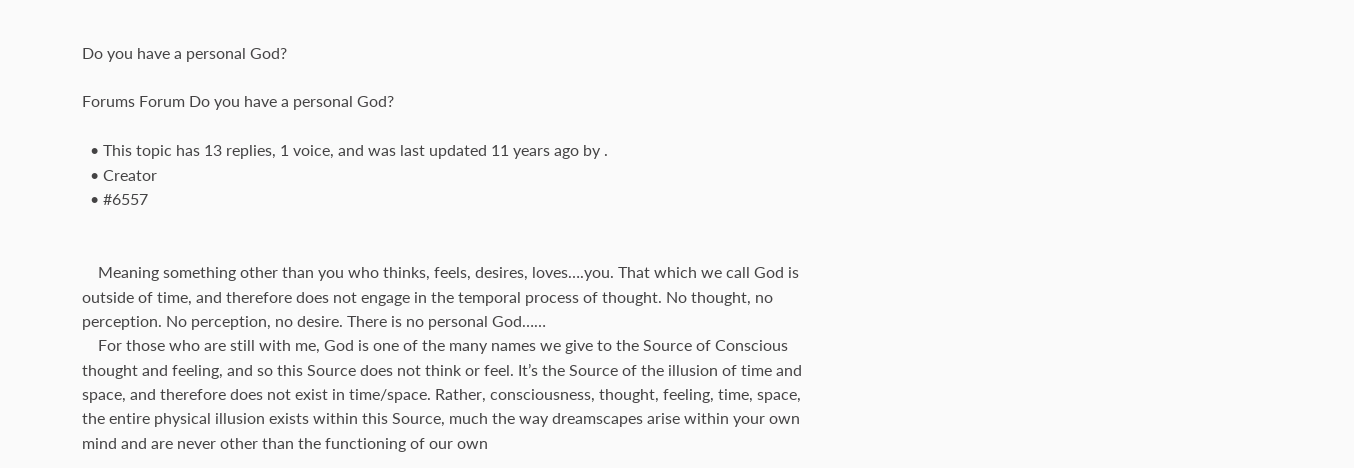Do you have a personal God?

Forums Forum Do you have a personal God?

  • This topic has 13 replies, 1 voice, and was last updated 11 years ago by .
  • Creator
  • #6557


    Meaning something other than you who thinks, feels, desires, loves….you. That which we call God is outside of time, and therefore does not engage in the temporal process of thought. No thought, no perception. No perception, no desire. There is no personal God……
    For those who are still with me, God is one of the many names we give to the Source of Conscious thought and feeling, and so this Source does not think or feel. It’s the Source of the illusion of time and space, and therefore does not exist in time/space. Rather, consciousness, thought, feeling, time, space, the entire physical illusion exists within this Source, much the way dreamscapes arise within your own mind and are never other than the functioning of our own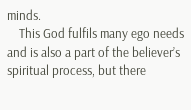minds.
    This God fulfils many ego needs and is also a part of the believer’s spiritual process, but there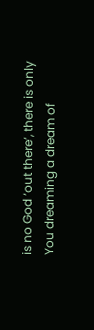is no God ‘out there’, there is only You dreaming a dream of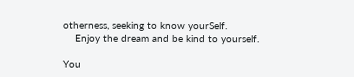otherness, seeking to know yourSelf.
    Enjoy the dream and be kind to yourself.

You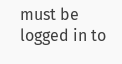must be logged in to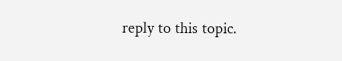reply to this topic.